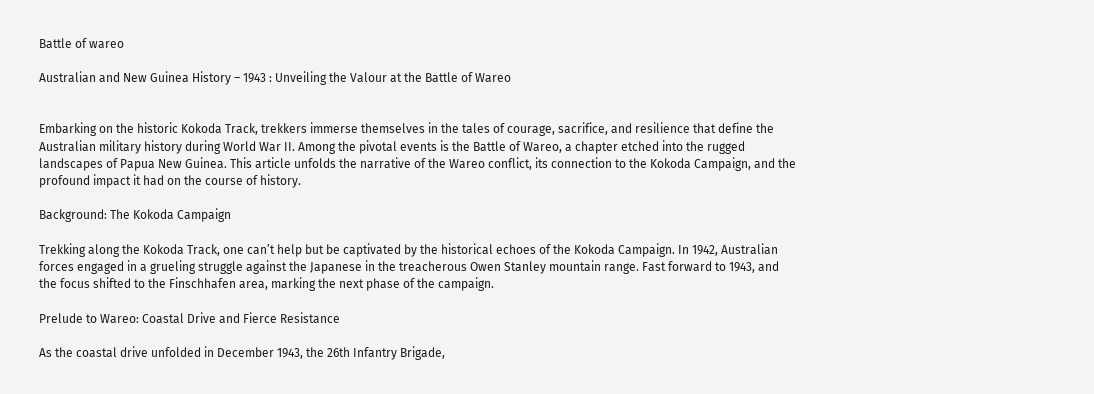Battle of wareo

Australian and New Guinea History – 1943 : Unveiling the Valour at the Battle of Wareo


Embarking on the historic Kokoda Track, trekkers immerse themselves in the tales of courage, sacrifice, and resilience that define the Australian military history during World War II. Among the pivotal events is the Battle of Wareo, a chapter etched into the rugged landscapes of Papua New Guinea. This article unfolds the narrative of the Wareo conflict, its connection to the Kokoda Campaign, and the profound impact it had on the course of history.

Background: The Kokoda Campaign

Trekking along the Kokoda Track, one can’t help but be captivated by the historical echoes of the Kokoda Campaign. In 1942, Australian forces engaged in a grueling struggle against the Japanese in the treacherous Owen Stanley mountain range. Fast forward to 1943, and the focus shifted to the Finschhafen area, marking the next phase of the campaign.

Prelude to Wareo: Coastal Drive and Fierce Resistance

As the coastal drive unfolded in December 1943, the 26th Infantry Brigade,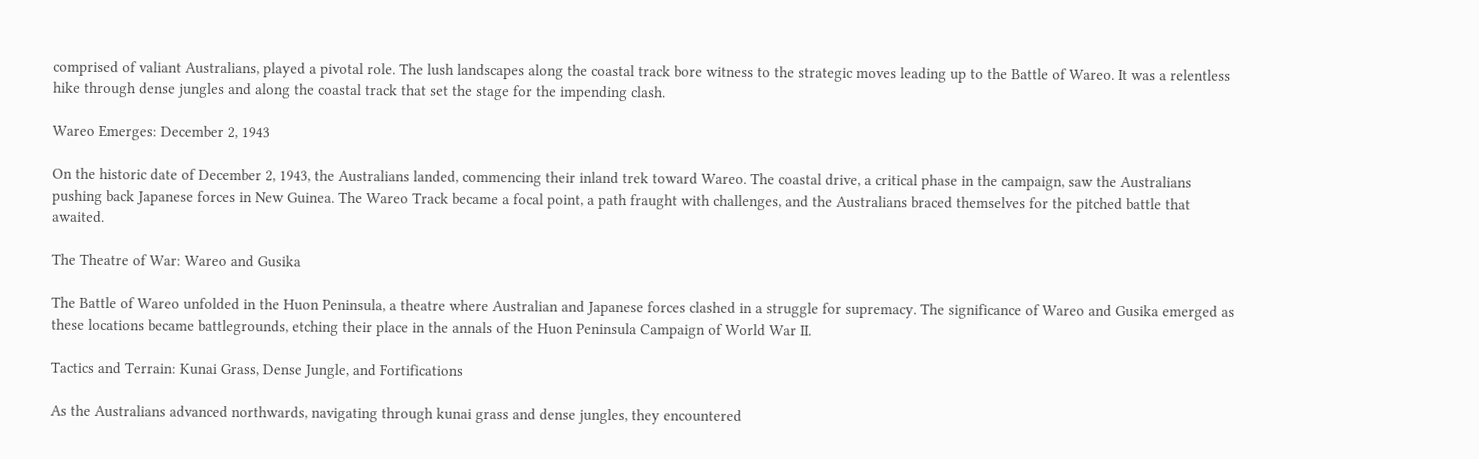comprised of valiant Australians, played a pivotal role. The lush landscapes along the coastal track bore witness to the strategic moves leading up to the Battle of Wareo. It was a relentless hike through dense jungles and along the coastal track that set the stage for the impending clash.

Wareo Emerges: December 2, 1943

On the historic date of December 2, 1943, the Australians landed, commencing their inland trek toward Wareo. The coastal drive, a critical phase in the campaign, saw the Australians pushing back Japanese forces in New Guinea. The Wareo Track became a focal point, a path fraught with challenges, and the Australians braced themselves for the pitched battle that awaited.

The Theatre of War: Wareo and Gusika

The Battle of Wareo unfolded in the Huon Peninsula, a theatre where Australian and Japanese forces clashed in a struggle for supremacy. The significance of Wareo and Gusika emerged as these locations became battlegrounds, etching their place in the annals of the Huon Peninsula Campaign of World War II.

Tactics and Terrain: Kunai Grass, Dense Jungle, and Fortifications

As the Australians advanced northwards, navigating through kunai grass and dense jungles, they encountered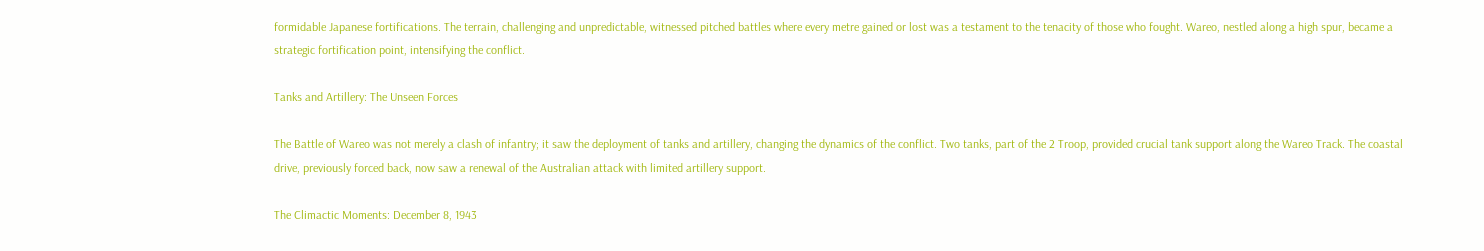formidable Japanese fortifications. The terrain, challenging and unpredictable, witnessed pitched battles where every metre gained or lost was a testament to the tenacity of those who fought. Wareo, nestled along a high spur, became a strategic fortification point, intensifying the conflict.

Tanks and Artillery: The Unseen Forces

The Battle of Wareo was not merely a clash of infantry; it saw the deployment of tanks and artillery, changing the dynamics of the conflict. Two tanks, part of the 2 Troop, provided crucial tank support along the Wareo Track. The coastal drive, previously forced back, now saw a renewal of the Australian attack with limited artillery support.

The Climactic Moments: December 8, 1943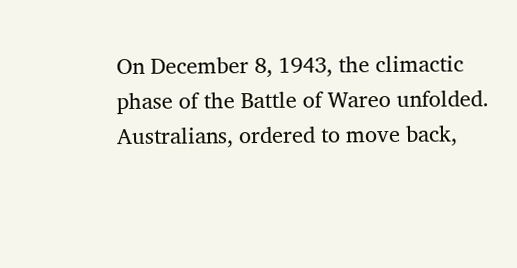On December 8, 1943, the climactic phase of the Battle of Wareo unfolded. Australians, ordered to move back,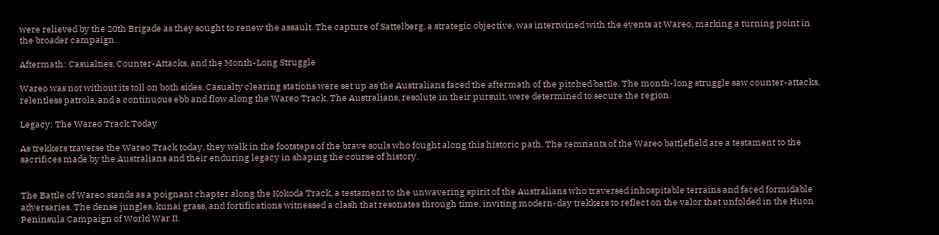were relieved by the 20th Brigade as they sought to renew the assault. The capture of Sattelberg, a strategic objective, was intertwined with the events at Wareo, marking a turning point in the broader campaign.

Aftermath: Casualties, Counter-Attacks, and the Month-Long Struggle

Wareo was not without its toll on both sides. Casualty clearing stations were set up as the Australians faced the aftermath of the pitched battle. The month-long struggle saw counter-attacks, relentless patrols, and a continuous ebb and flow along the Wareo Track. The Australians, resolute in their pursuit, were determined to secure the region.

Legacy: The Wareo Track Today

As trekkers traverse the Wareo Track today, they walk in the footsteps of the brave souls who fought along this historic path. The remnants of the Wareo battlefield are a testament to the sacrifices made by the Australians and their enduring legacy in shaping the course of history.


The Battle of Wareo stands as a poignant chapter along the Kokoda Track, a testament to the unwavering spirit of the Australians who traversed inhospitable terrains and faced formidable adversaries. The dense jungles, kunai grass, and fortifications witnessed a clash that resonates through time, inviting modern-day trekkers to reflect on the valor that unfolded in the Huon Peninsula Campaign of World War II.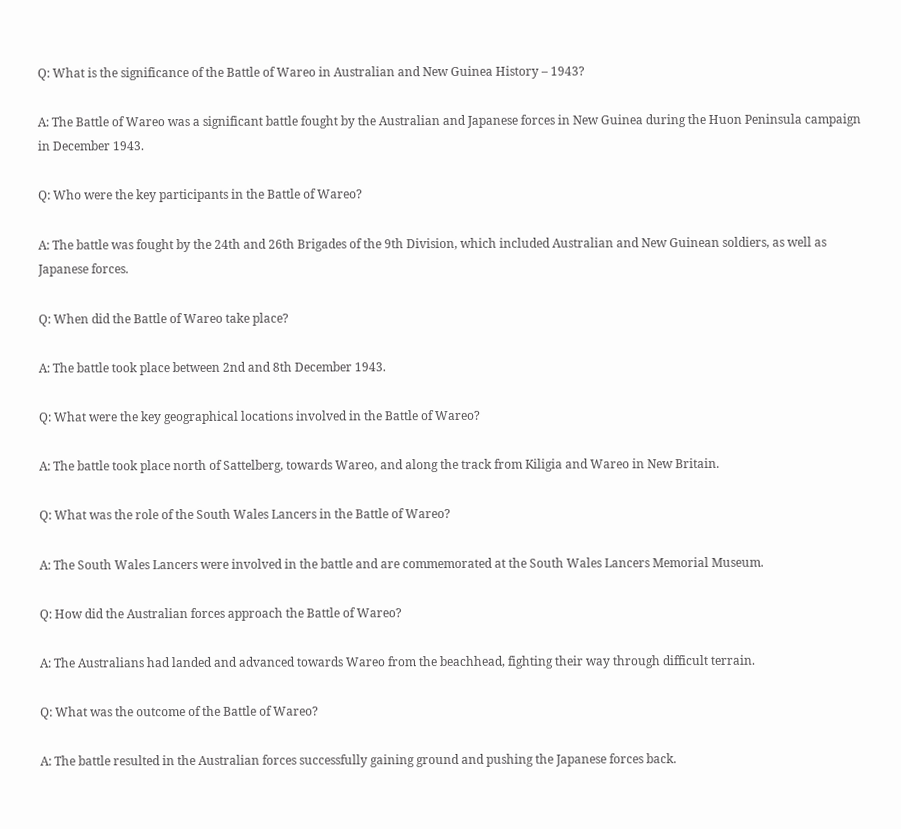Q: What is the significance of the Battle of Wareo in Australian and New Guinea History – 1943?

A: The Battle of Wareo was a significant battle fought by the Australian and Japanese forces in New Guinea during the Huon Peninsula campaign in December 1943.

Q: Who were the key participants in the Battle of Wareo?

A: The battle was fought by the 24th and 26th Brigades of the 9th Division, which included Australian and New Guinean soldiers, as well as Japanese forces.

Q: When did the Battle of Wareo take place?

A: The battle took place between 2nd and 8th December 1943.

Q: What were the key geographical locations involved in the Battle of Wareo?

A: The battle took place north of Sattelberg, towards Wareo, and along the track from Kiligia and Wareo in New Britain.

Q: What was the role of the South Wales Lancers in the Battle of Wareo?

A: The South Wales Lancers were involved in the battle and are commemorated at the South Wales Lancers Memorial Museum.

Q: How did the Australian forces approach the Battle of Wareo?

A: The Australians had landed and advanced towards Wareo from the beachhead, fighting their way through difficult terrain.

Q: What was the outcome of the Battle of Wareo?

A: The battle resulted in the Australian forces successfully gaining ground and pushing the Japanese forces back.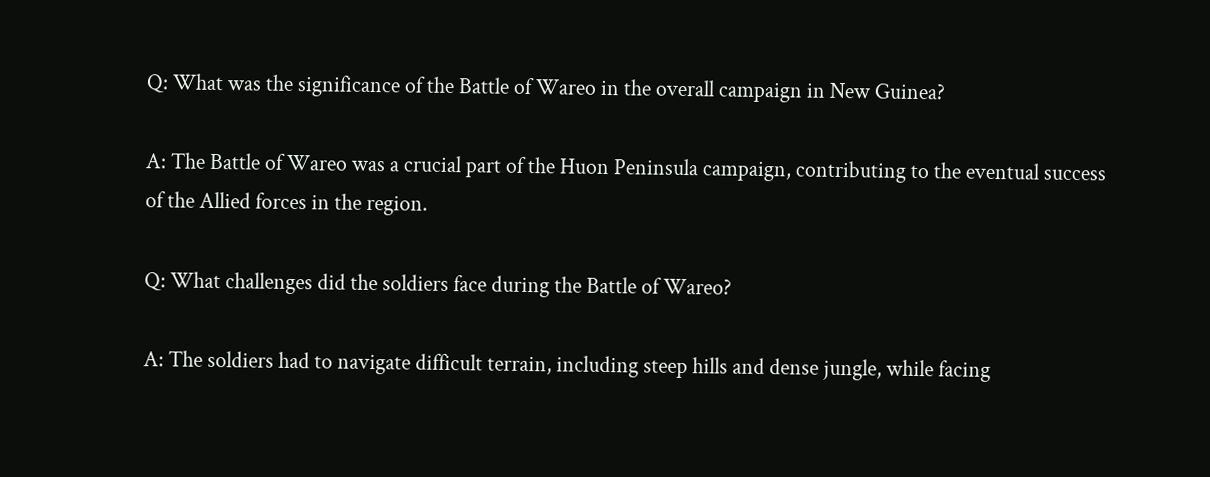Q: What was the significance of the Battle of Wareo in the overall campaign in New Guinea?

A: The Battle of Wareo was a crucial part of the Huon Peninsula campaign, contributing to the eventual success of the Allied forces in the region.

Q: What challenges did the soldiers face during the Battle of Wareo?

A: The soldiers had to navigate difficult terrain, including steep hills and dense jungle, while facing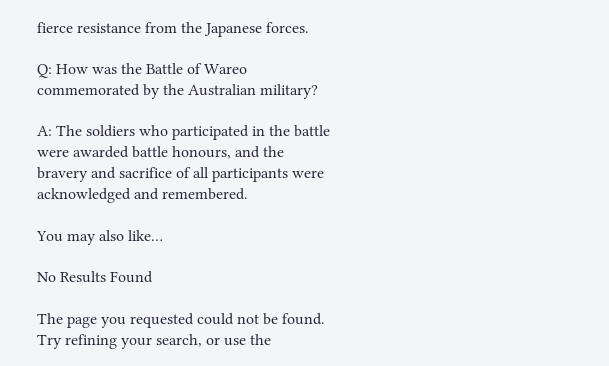fierce resistance from the Japanese forces.

Q: How was the Battle of Wareo commemorated by the Australian military?

A: The soldiers who participated in the battle were awarded battle honours, and the bravery and sacrifice of all participants were acknowledged and remembered.

You may also like…

No Results Found

The page you requested could not be found. Try refining your search, or use the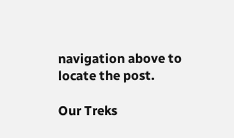navigation above to locate the post.

Our Treks